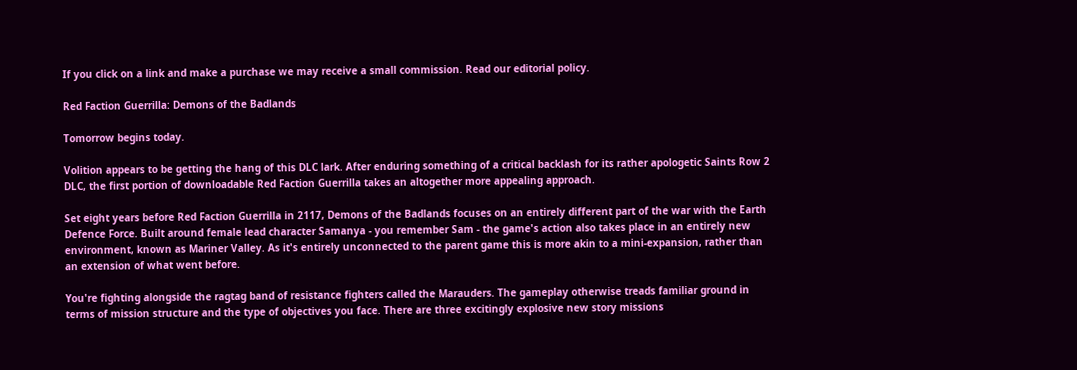If you click on a link and make a purchase we may receive a small commission. Read our editorial policy.

Red Faction Guerrilla: Demons of the Badlands

Tomorrow begins today.

Volition appears to be getting the hang of this DLC lark. After enduring something of a critical backlash for its rather apologetic Saints Row 2 DLC, the first portion of downloadable Red Faction Guerrilla takes an altogether more appealing approach.

Set eight years before Red Faction Guerrilla in 2117, Demons of the Badlands focuses on an entirely different part of the war with the Earth Defence Force. Built around female lead character Samanya - you remember Sam - the game's action also takes place in an entirely new environment, known as Mariner Valley. As it's entirely unconnected to the parent game this is more akin to a mini-expansion, rather than an extension of what went before.

You're fighting alongside the ragtag band of resistance fighters called the Marauders. The gameplay otherwise treads familiar ground in terms of mission structure and the type of objectives you face. There are three excitingly explosive new story missions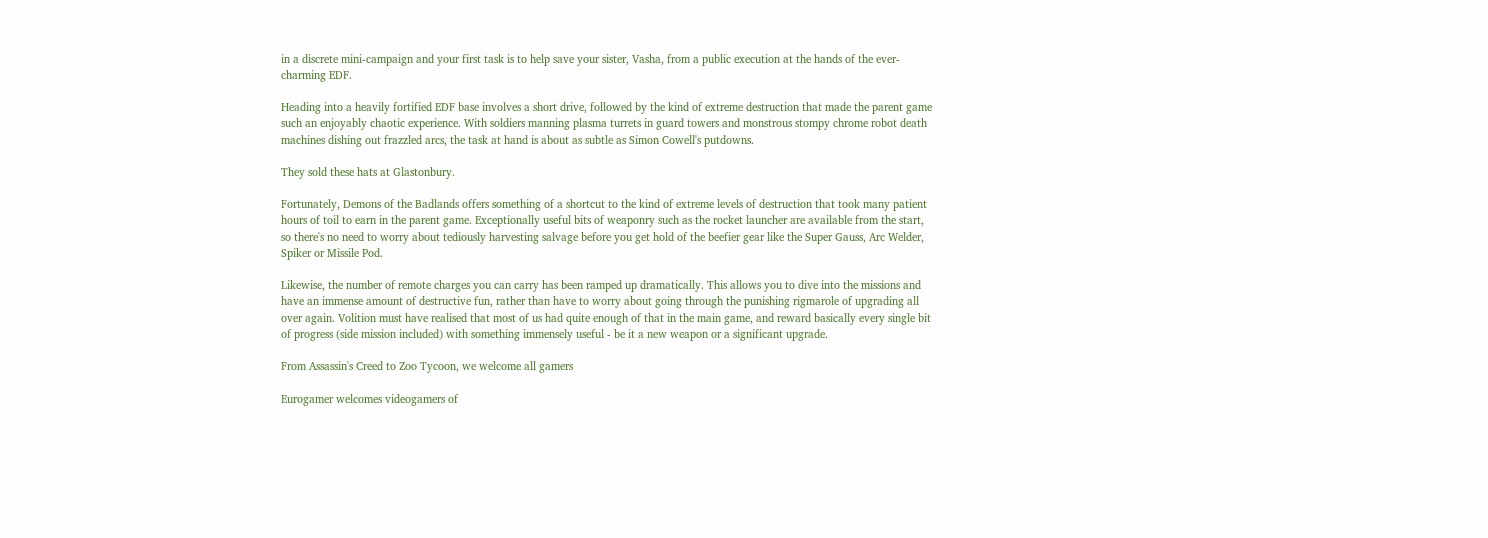in a discrete mini-campaign and your first task is to help save your sister, Vasha, from a public execution at the hands of the ever-charming EDF.

Heading into a heavily fortified EDF base involves a short drive, followed by the kind of extreme destruction that made the parent game such an enjoyably chaotic experience. With soldiers manning plasma turrets in guard towers and monstrous stompy chrome robot death machines dishing out frazzled arcs, the task at hand is about as subtle as Simon Cowell's putdowns.

They sold these hats at Glastonbury.

Fortunately, Demons of the Badlands offers something of a shortcut to the kind of extreme levels of destruction that took many patient hours of toil to earn in the parent game. Exceptionally useful bits of weaponry such as the rocket launcher are available from the start, so there's no need to worry about tediously harvesting salvage before you get hold of the beefier gear like the Super Gauss, Arc Welder, Spiker or Missile Pod.

Likewise, the number of remote charges you can carry has been ramped up dramatically. This allows you to dive into the missions and have an immense amount of destructive fun, rather than have to worry about going through the punishing rigmarole of upgrading all over again. Volition must have realised that most of us had quite enough of that in the main game, and reward basically every single bit of progress (side mission included) with something immensely useful - be it a new weapon or a significant upgrade.

From Assassin's Creed to Zoo Tycoon, we welcome all gamers

Eurogamer welcomes videogamers of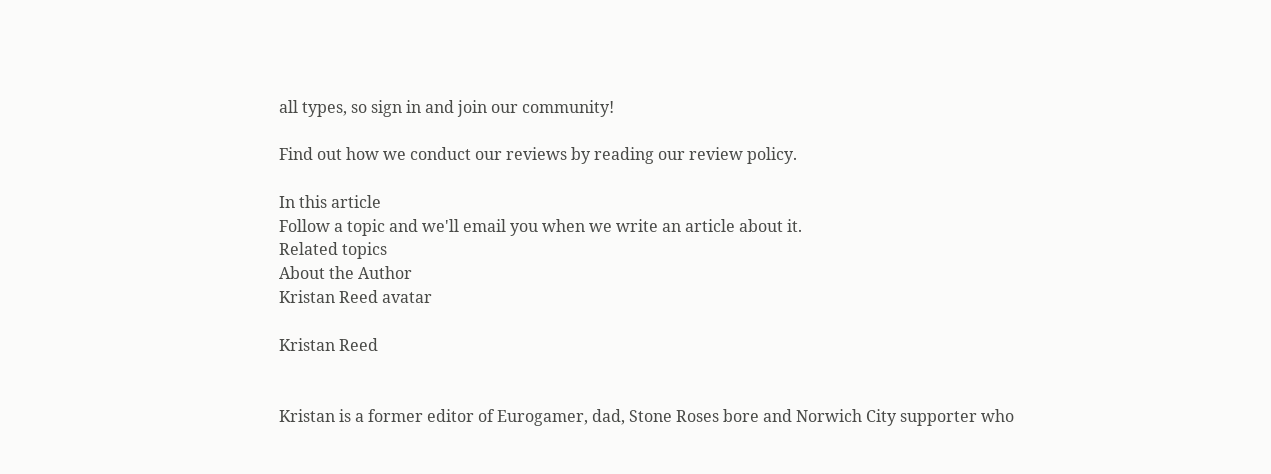all types, so sign in and join our community!

Find out how we conduct our reviews by reading our review policy.

In this article
Follow a topic and we'll email you when we write an article about it.
Related topics
About the Author
Kristan Reed avatar

Kristan Reed


Kristan is a former editor of Eurogamer, dad, Stone Roses bore and Norwich City supporter who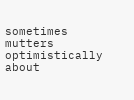sometimes mutters optimistically about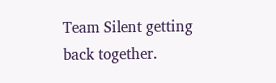Team Silent getting back together.